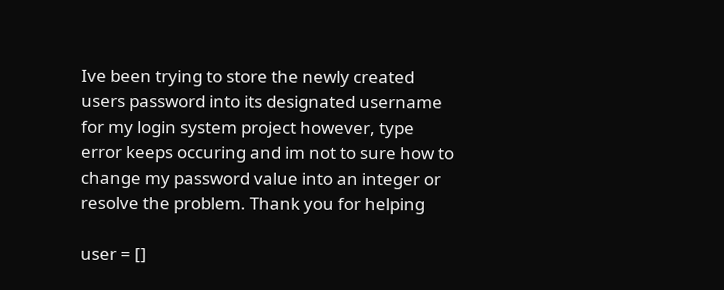Ive been trying to store the newly created users password into its designated username for my login system project however, type error keeps occuring and im not to sure how to change my password value into an integer or resolve the problem. Thank you for helping

user = []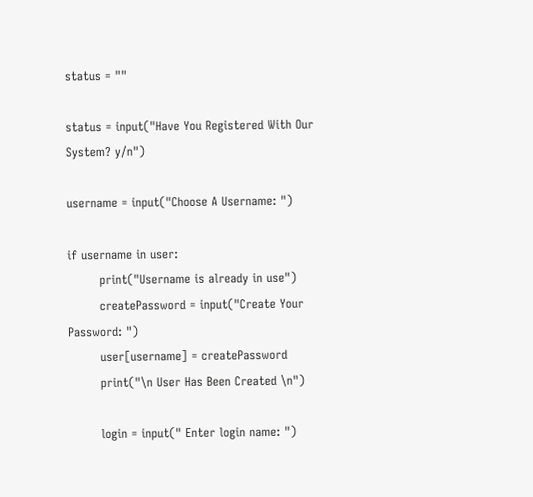status = ""

status = input("Have You Registered With Our System? y/n")

username = input("Choose A Username: ")

if username in user:
        print("Username is already in use")
        createPassword = input("Create Your Password: ")
        user[username] = createPassword
        print("\n User Has Been Created \n")

        login = input(" Enter login name: ")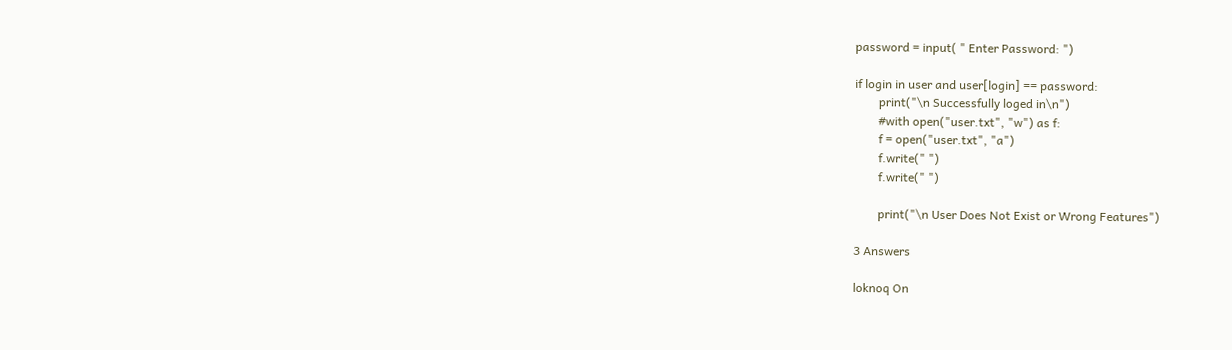password = input( " Enter Password: ")

if login in user and user[login] == password:
        print("\n Successfully loged in\n")
        #with open("user.txt", "w") as f:
        f = open("user.txt", "a")
        f.write(" ")
        f.write(" ")

        print("\n User Does Not Exist or Wrong Features")

3 Answers

loknoq On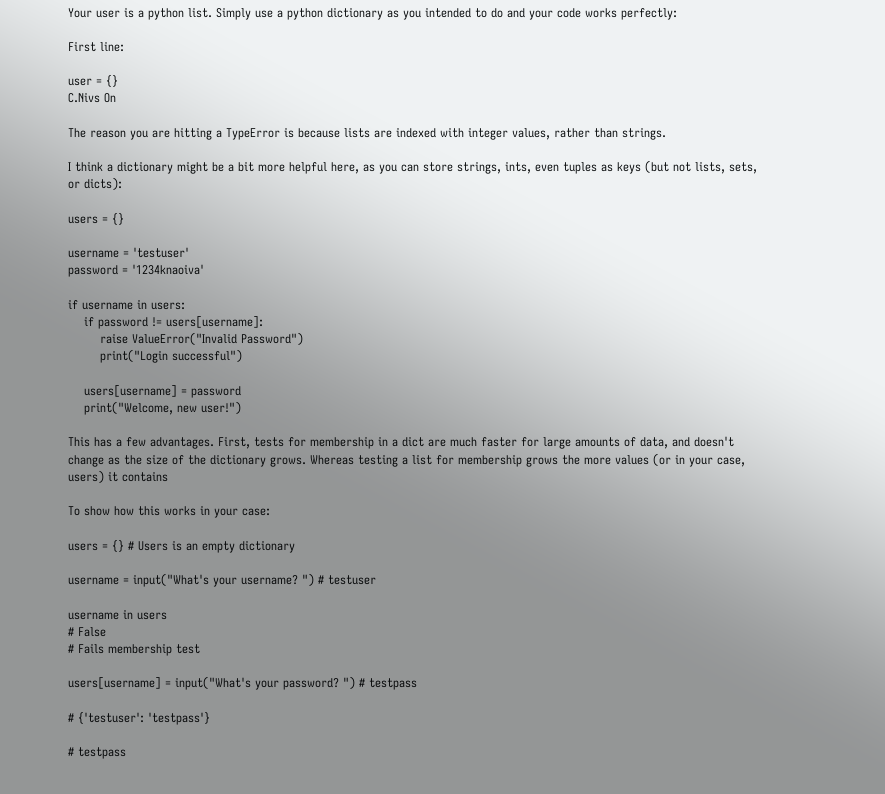Your user is a python list. Simply use a python dictionary as you intended to do and your code works perfectly:

First line:

user = {}
C.Nivs On

The reason you are hitting a TypeError is because lists are indexed with integer values, rather than strings.

I think a dictionary might be a bit more helpful here, as you can store strings, ints, even tuples as keys (but not lists, sets, or dicts):

users = {}

username = 'testuser'
password = '1234knaoiva'

if username in users:
    if password != users[username]:
        raise ValueError("Invalid Password")
        print("Login successful")

    users[username] = password
    print("Welcome, new user!")

This has a few advantages. First, tests for membership in a dict are much faster for large amounts of data, and doesn't change as the size of the dictionary grows. Whereas testing a list for membership grows the more values (or in your case, users) it contains

To show how this works in your case:

users = {} # Users is an empty dictionary

username = input("What's your username? ") # testuser

username in users
# False
# Fails membership test

users[username] = input("What's your password? ") # testpass

# {'testuser': 'testpass'}

# testpass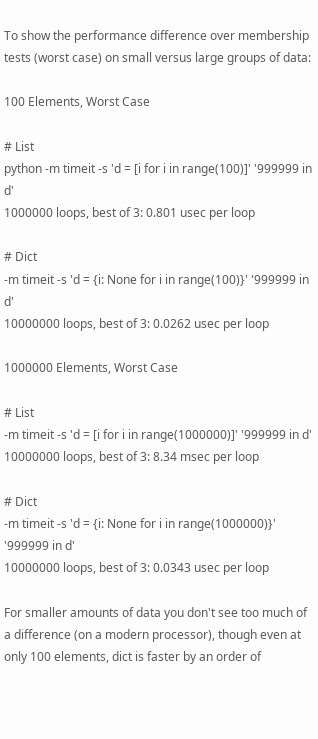To show the performance difference over membership tests (worst case) on small versus large groups of data:

100 Elements, Worst Case

# List
python -m timeit -s 'd = [i for i in range(100)]' '999999 in d'
1000000 loops, best of 3: 0.801 usec per loop

# Dict
-m timeit -s 'd = {i: None for i in range(100)}' '999999 in d'
10000000 loops, best of 3: 0.0262 usec per loop

1000000 Elements, Worst Case

# List
-m timeit -s 'd = [i for i in range(1000000)]' '999999 in d'
10000000 loops, best of 3: 8.34 msec per loop

# Dict
-m timeit -s 'd = {i: None for i in range(1000000)}' '999999 in d'
10000000 loops, best of 3: 0.0343 usec per loop

For smaller amounts of data you don't see too much of a difference (on a modern processor), though even at only 100 elements, dict is faster by an order of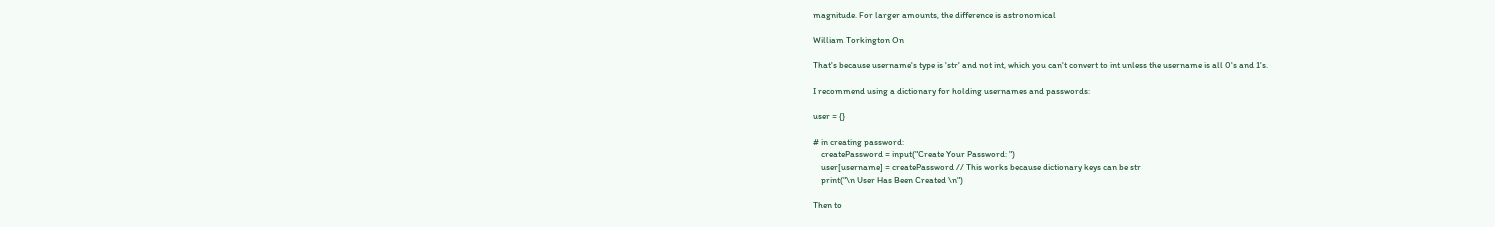magnitude. For larger amounts, the difference is astronomical

William Torkington On

That's because username's type is 'str' and not int, which you can't convert to int unless the username is all 0's and 1's.

I recommend using a dictionary for holding usernames and passwords:

user = {}

# in creating password:
    createPassword = input("Create Your Password: ")
    user[username] = createPassword // This works because dictionary keys can be str
    print("\n User Has Been Created \n")

Then to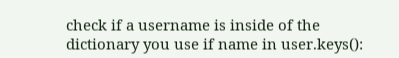check if a username is inside of the dictionary you use if name in user.keys():